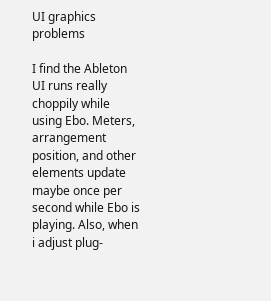UI graphics problems

I find the Ableton UI runs really choppily while using Ebo. Meters, arrangement position, and other elements update maybe once per second while Ebo is playing. Also, when i adjust plug-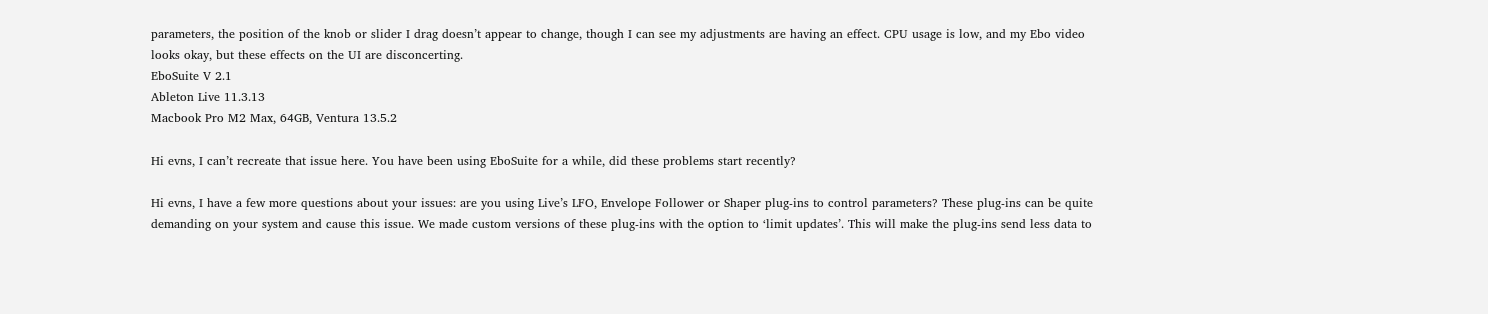parameters, the position of the knob or slider I drag doesn’t appear to change, though I can see my adjustments are having an effect. CPU usage is low, and my Ebo video looks okay, but these effects on the UI are disconcerting.
EboSuite V 2.1
Ableton Live 11.3.13
Macbook Pro M2 Max, 64GB, Ventura 13.5.2

Hi evns, I can’t recreate that issue here. You have been using EboSuite for a while, did these problems start recently?

Hi evns, I have a few more questions about your issues: are you using Live’s LFO, Envelope Follower or Shaper plug-ins to control parameters? These plug-ins can be quite demanding on your system and cause this issue. We made custom versions of these plug-ins with the option to ‘limit updates’. This will make the plug-ins send less data to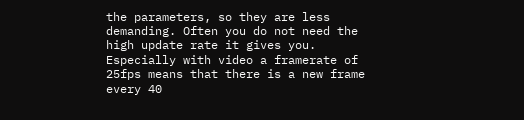the parameters, so they are less demanding. Often you do not need the high update rate it gives you. Especially with video a framerate of 25fps means that there is a new frame every 40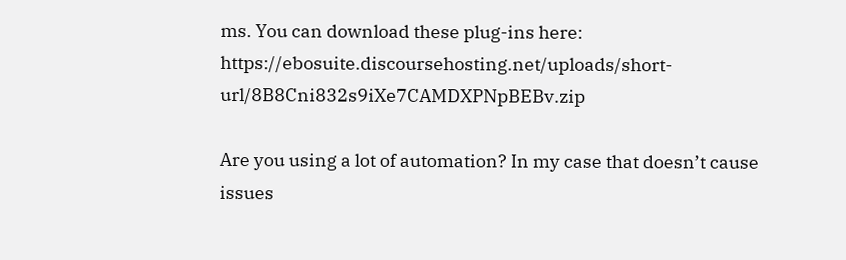ms. You can download these plug-ins here: https://ebosuite.discoursehosting.net/uploads/short-url/8B8Cni832s9iXe7CAMDXPNpBEBv.zip

Are you using a lot of automation? In my case that doesn’t cause issues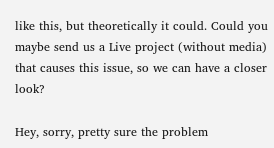like this, but theoretically it could. Could you maybe send us a Live project (without media) that causes this issue, so we can have a closer look?

Hey, sorry, pretty sure the problem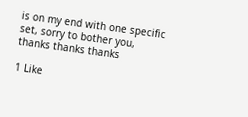is on my end with one specific set, sorry to bother you, thanks thanks thanks

1 Like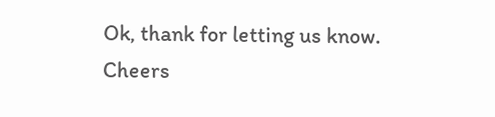Ok, thank for letting us know. Cheers